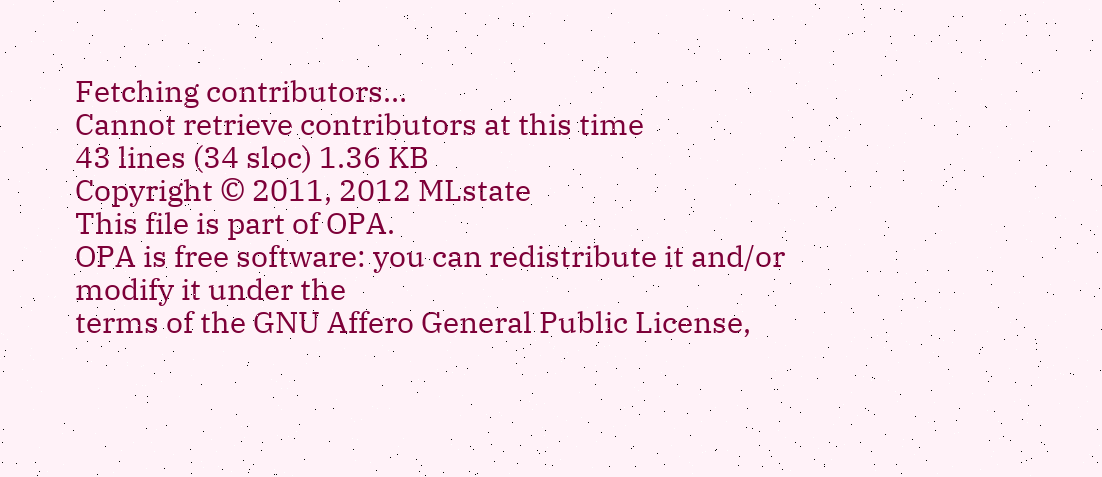Fetching contributors…
Cannot retrieve contributors at this time
43 lines (34 sloc) 1.36 KB
Copyright © 2011, 2012 MLstate
This file is part of OPA.
OPA is free software: you can redistribute it and/or modify it under the
terms of the GNU Affero General Public License,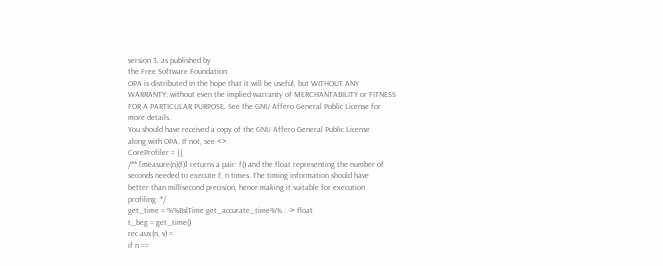version 3, as published by
the Free Software Foundation.
OPA is distributed in the hope that it will be useful, but WITHOUT ANY
WARRANTY; without even the implied warranty of MERCHANTABILITY or FITNESS
FOR A PARTICULAR PURPOSE. See the GNU Affero General Public License for
more details.
You should have received a copy of the GNU Affero General Public License
along with OPA. If not, see <>.
CoreProfiler = {{
/** [measure(n)(f)] returns a pair: f() and the float representing the number of
seconds needed to execute f, n times. The timing information should have
better than millisecond precision, hence making it suitable for execution
profiling. */
get_time = %%BslTime.get_accurate_time%% : -> float
t_beg = get_time()
rec aux(n, v) =
if n ==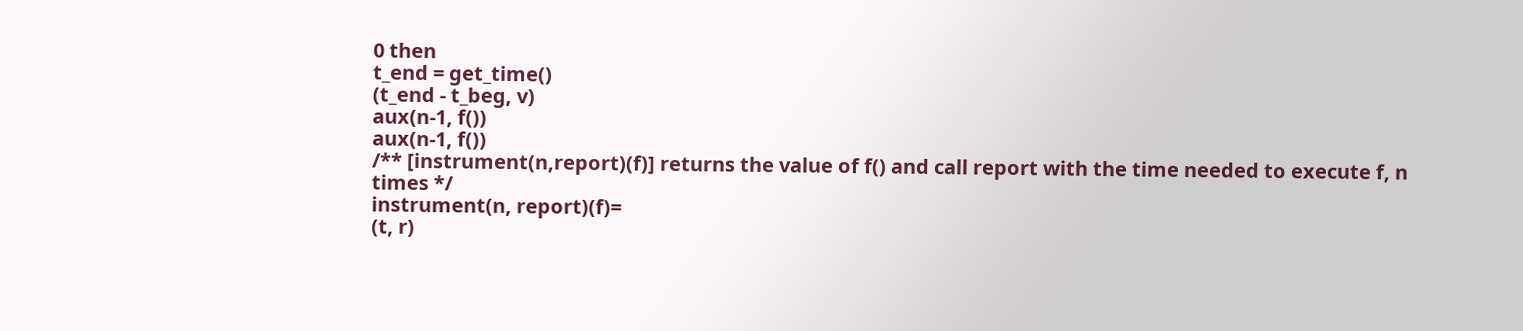0 then
t_end = get_time()
(t_end - t_beg, v)
aux(n-1, f())
aux(n-1, f())
/** [instrument(n,report)(f)] returns the value of f() and call report with the time needed to execute f, n times */
instrument(n, report)(f)=
(t, r)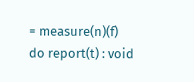= measure(n)(f)
do report(t) : void